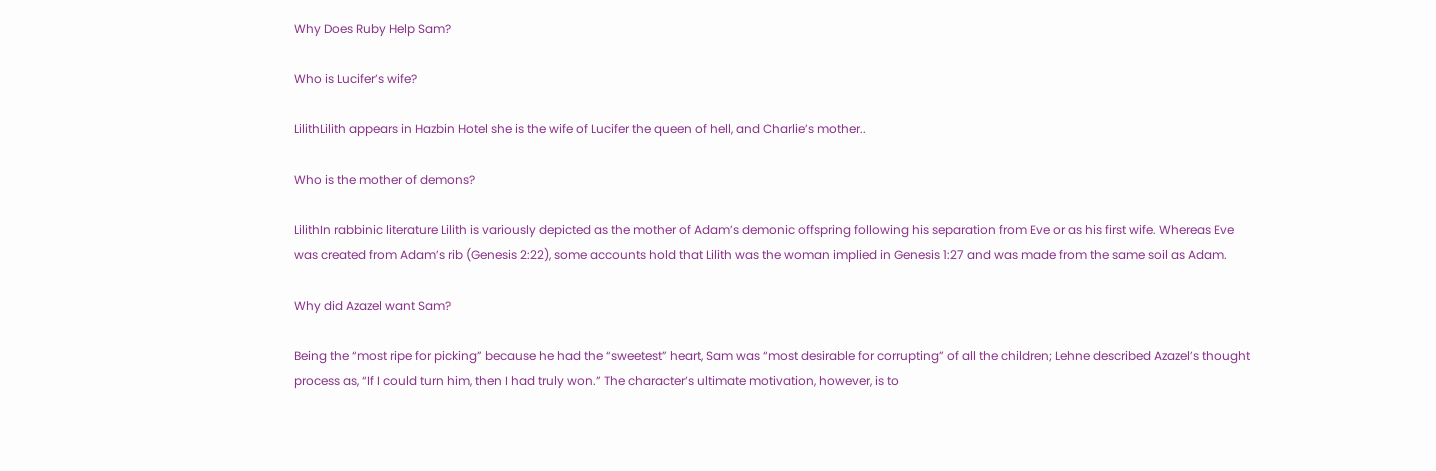Why Does Ruby Help Sam?

Who is Lucifer’s wife?

LilithLilith appears in Hazbin Hotel she is the wife of Lucifer the queen of hell, and Charlie’s mother..

Who is the mother of demons?

LilithIn rabbinic literature Lilith is variously depicted as the mother of Adam’s demonic offspring following his separation from Eve or as his first wife. Whereas Eve was created from Adam’s rib (Genesis 2:22), some accounts hold that Lilith was the woman implied in Genesis 1:27 and was made from the same soil as Adam.

Why did Azazel want Sam?

Being the “most ripe for picking” because he had the “sweetest” heart, Sam was “most desirable for corrupting” of all the children; Lehne described Azazel’s thought process as, “If I could turn him, then I had truly won.” The character’s ultimate motivation, however, is to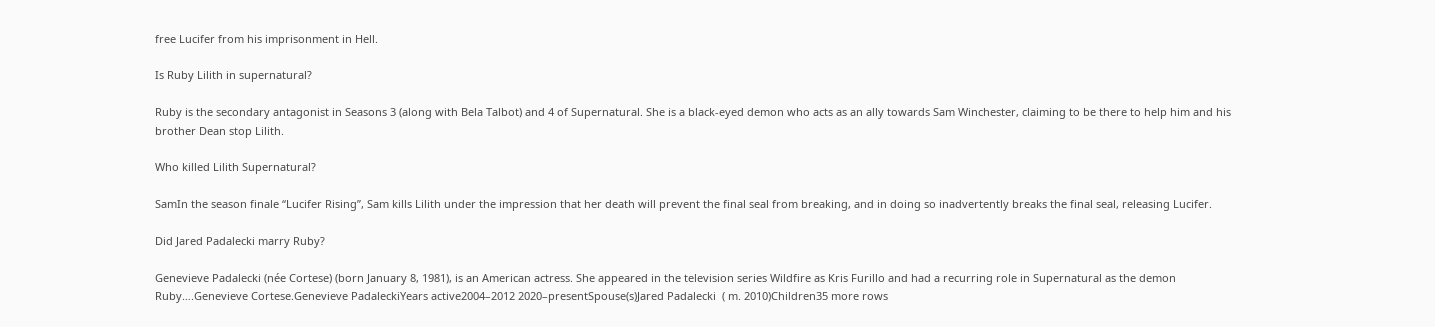free Lucifer from his imprisonment in Hell.

Is Ruby Lilith in supernatural?

Ruby is the secondary antagonist in Seasons 3 (along with Bela Talbot) and 4 of Supernatural. She is a black-eyed demon who acts as an ally towards Sam Winchester, claiming to be there to help him and his brother Dean stop Lilith.

Who killed Lilith Supernatural?

SamIn the season finale “Lucifer Rising”, Sam kills Lilith under the impression that her death will prevent the final seal from breaking, and in doing so inadvertently breaks the final seal, releasing Lucifer.

Did Jared Padalecki marry Ruby?

Genevieve Padalecki (née Cortese) (born January 8, 1981), is an American actress. She appeared in the television series Wildfire as Kris Furillo and had a recurring role in Supernatural as the demon Ruby….Genevieve Cortese.Genevieve PadaleckiYears active2004–2012 2020–presentSpouse(s)Jared Padalecki  ( m. 2010)Children35 more rows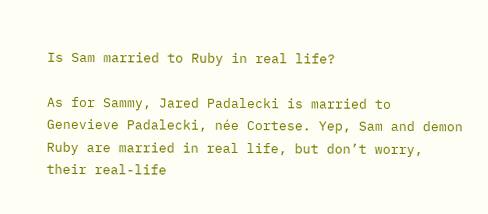Is Sam married to Ruby in real life?

As for Sammy, Jared Padalecki is married to Genevieve Padalecki, née Cortese. Yep, Sam and demon Ruby are married in real life, but don’t worry, their real-life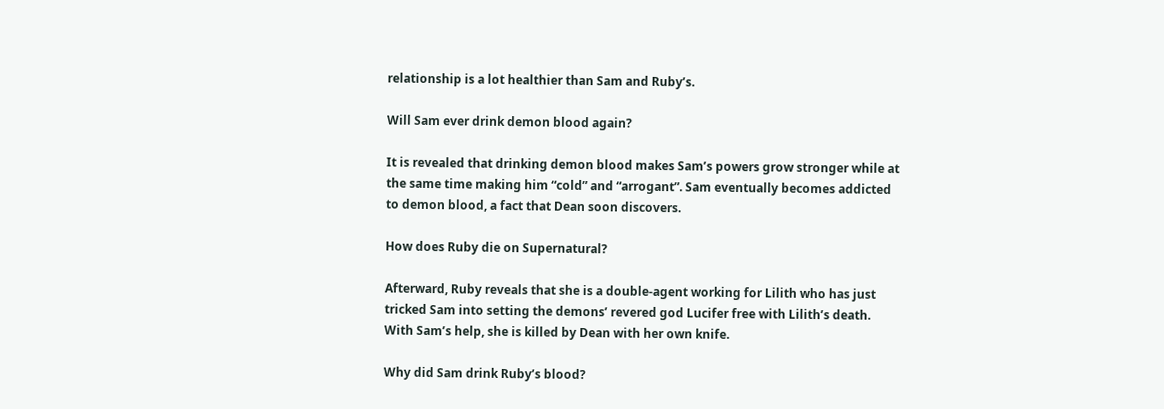relationship is a lot healthier than Sam and Ruby’s.

Will Sam ever drink demon blood again?

It is revealed that drinking demon blood makes Sam’s powers grow stronger while at the same time making him “cold” and “arrogant”. Sam eventually becomes addicted to demon blood, a fact that Dean soon discovers.

How does Ruby die on Supernatural?

Afterward, Ruby reveals that she is a double-agent working for Lilith who has just tricked Sam into setting the demons’ revered god Lucifer free with Lilith’s death. With Sam’s help, she is killed by Dean with her own knife.

Why did Sam drink Ruby’s blood?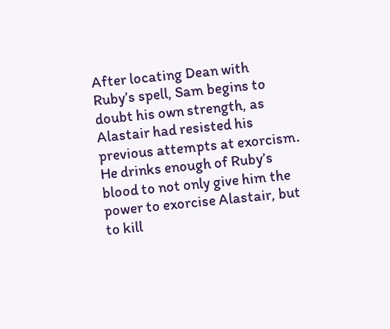After locating Dean with Ruby’s spell, Sam begins to doubt his own strength, as Alastair had resisted his previous attempts at exorcism. He drinks enough of Ruby’s blood to not only give him the power to exorcise Alastair, but to kill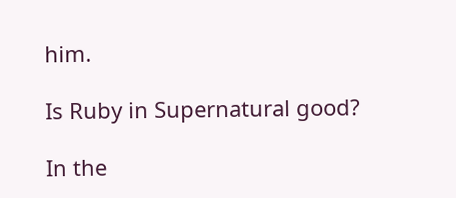him.

Is Ruby in Supernatural good?

In the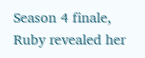Season 4 finale, Ruby revealed her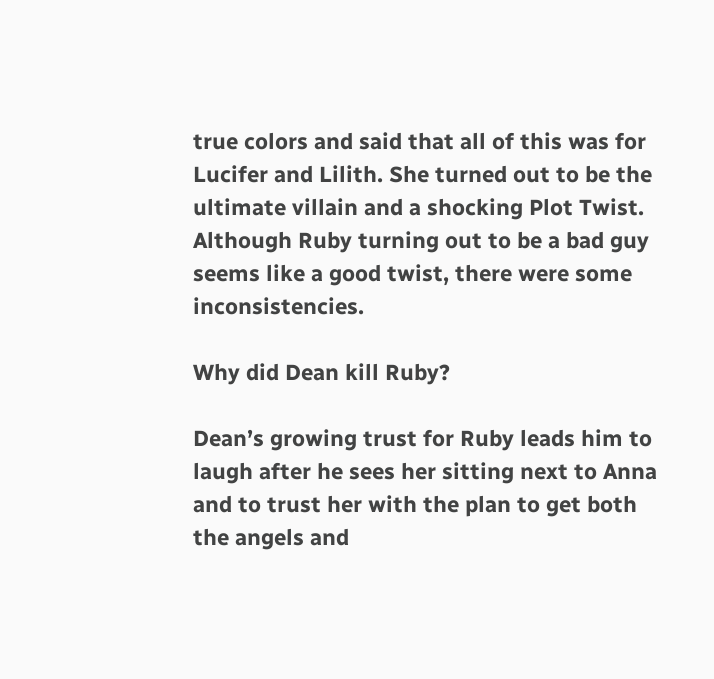true colors and said that all of this was for Lucifer and Lilith. She turned out to be the ultimate villain and a shocking Plot Twist. Although Ruby turning out to be a bad guy seems like a good twist, there were some inconsistencies.

Why did Dean kill Ruby?

Dean’s growing trust for Ruby leads him to laugh after he sees her sitting next to Anna and to trust her with the plan to get both the angels and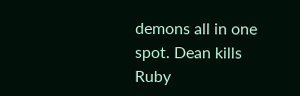demons all in one spot. Dean kills Ruby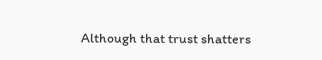Although that trust shatters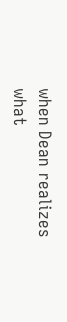when Dean realizes what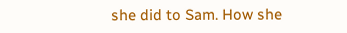she did to Sam. How she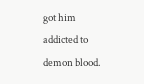got him addicted to demon blood.